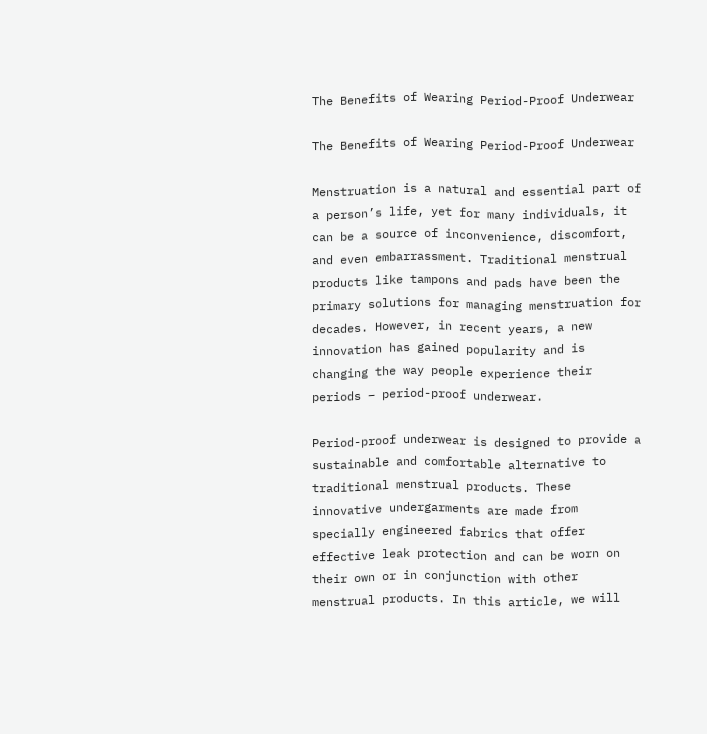The Benefits of Wearing Period-Proof Underwear

The Benefits of Wearing Period-Proof Underwear

Menstruation is a natural and essential part of a person’s life, yet for many individuals, it can be a source of inconvenience, discomfort, and even embarrassment. Traditional menstrual products like tampons and pads have been the primary solutions for managing menstruation for decades. However, in recent years, a new innovation has gained popularity and is changing the way people experience their periods – period-proof underwear.

Period-proof underwear is designed to provide a sustainable and comfortable alternative to traditional menstrual products. These innovative undergarments are made from specially engineered fabrics that offer effective leak protection and can be worn on their own or in conjunction with other menstrual products. In this article, we will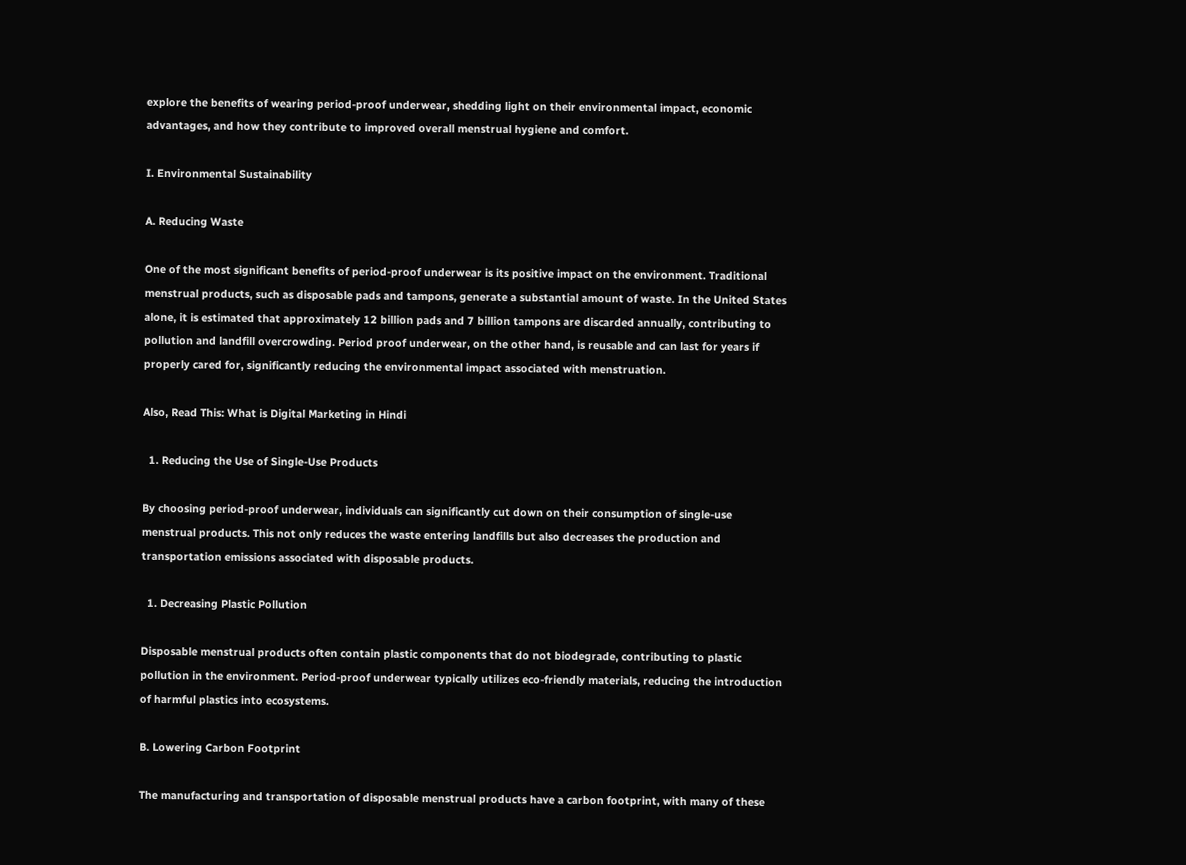explore the benefits of wearing period-proof underwear, shedding light on their environmental impact, economic advantages, and how they contribute to improved overall menstrual hygiene and comfort.

I. Environmental Sustainability

A. Reducing Waste

One of the most significant benefits of period-proof underwear is its positive impact on the environment. Traditional menstrual products, such as disposable pads and tampons, generate a substantial amount of waste. In the United States alone, it is estimated that approximately 12 billion pads and 7 billion tampons are discarded annually, contributing to pollution and landfill overcrowding. Period proof underwear, on the other hand, is reusable and can last for years if properly cared for, significantly reducing the environmental impact associated with menstruation.

Also, Read This: What is Digital Marketing in Hindi

  1. Reducing the Use of Single-Use Products

By choosing period-proof underwear, individuals can significantly cut down on their consumption of single-use menstrual products. This not only reduces the waste entering landfills but also decreases the production and transportation emissions associated with disposable products.

  1. Decreasing Plastic Pollution

Disposable menstrual products often contain plastic components that do not biodegrade, contributing to plastic pollution in the environment. Period-proof underwear typically utilizes eco-friendly materials, reducing the introduction of harmful plastics into ecosystems.

B. Lowering Carbon Footprint

The manufacturing and transportation of disposable menstrual products have a carbon footprint, with many of these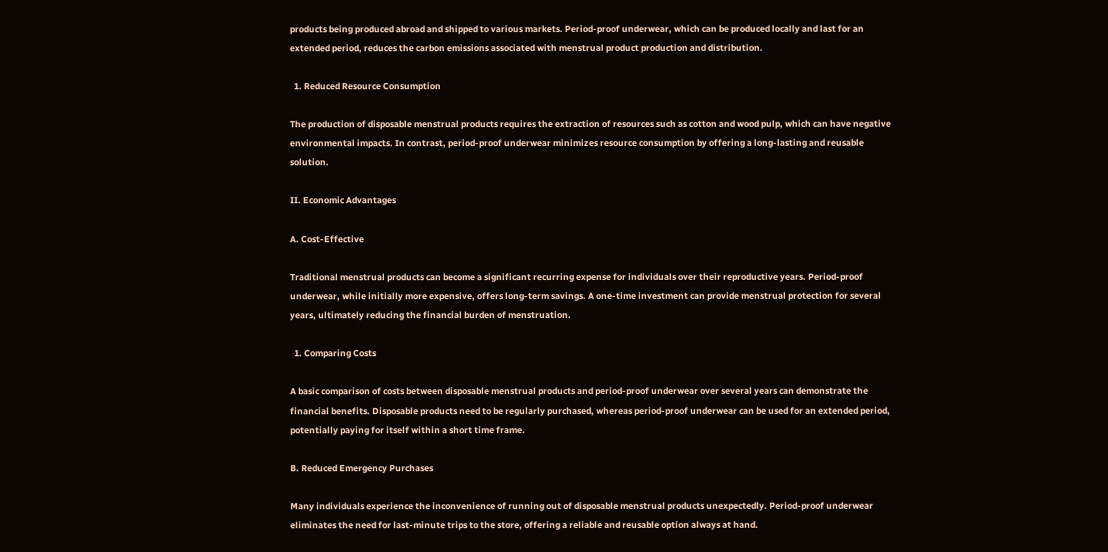products being produced abroad and shipped to various markets. Period-proof underwear, which can be produced locally and last for an extended period, reduces the carbon emissions associated with menstrual product production and distribution.

  1. Reduced Resource Consumption

The production of disposable menstrual products requires the extraction of resources such as cotton and wood pulp, which can have negative environmental impacts. In contrast, period-proof underwear minimizes resource consumption by offering a long-lasting and reusable solution.

II. Economic Advantages

A. Cost-Effective

Traditional menstrual products can become a significant recurring expense for individuals over their reproductive years. Period-proof underwear, while initially more expensive, offers long-term savings. A one-time investment can provide menstrual protection for several years, ultimately reducing the financial burden of menstruation.

  1. Comparing Costs

A basic comparison of costs between disposable menstrual products and period-proof underwear over several years can demonstrate the financial benefits. Disposable products need to be regularly purchased, whereas period-proof underwear can be used for an extended period, potentially paying for itself within a short time frame.

B. Reduced Emergency Purchases

Many individuals experience the inconvenience of running out of disposable menstrual products unexpectedly. Period-proof underwear eliminates the need for last-minute trips to the store, offering a reliable and reusable option always at hand.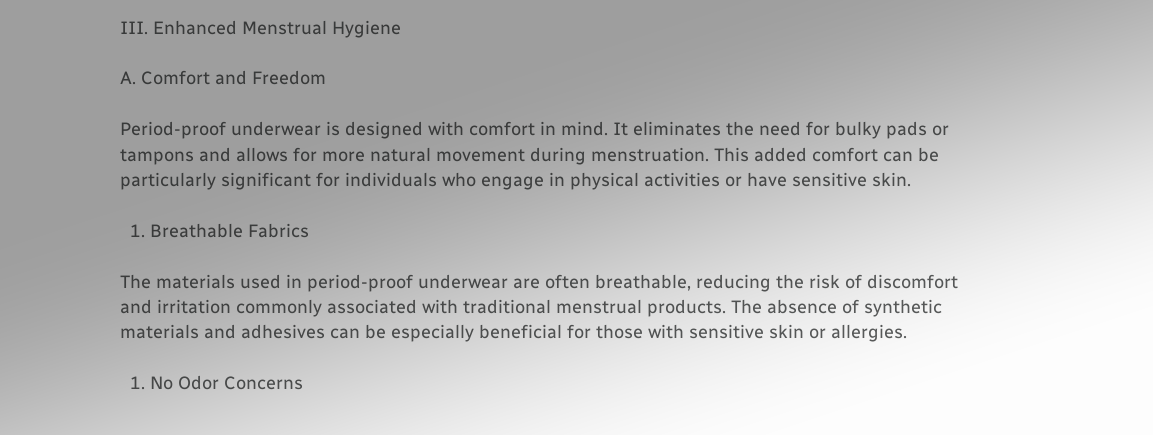III. Enhanced Menstrual Hygiene

A. Comfort and Freedom

Period-proof underwear is designed with comfort in mind. It eliminates the need for bulky pads or tampons and allows for more natural movement during menstruation. This added comfort can be particularly significant for individuals who engage in physical activities or have sensitive skin.

  1. Breathable Fabrics

The materials used in period-proof underwear are often breathable, reducing the risk of discomfort and irritation commonly associated with traditional menstrual products. The absence of synthetic materials and adhesives can be especially beneficial for those with sensitive skin or allergies.

  1. No Odor Concerns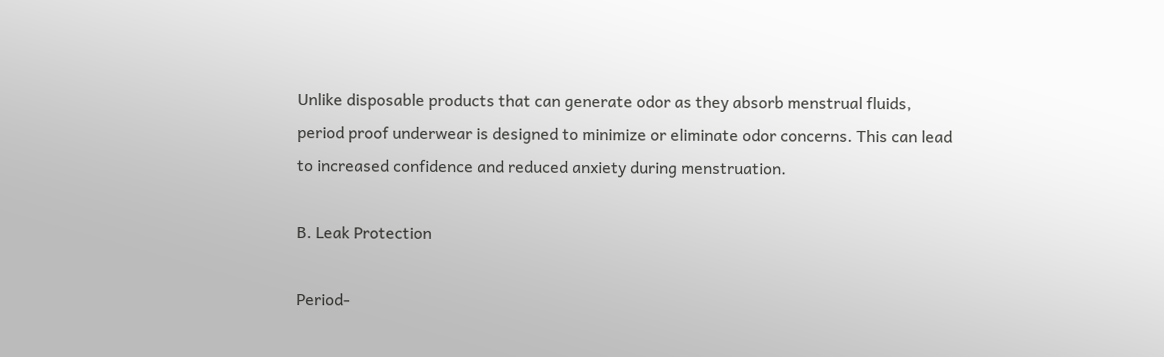Unlike disposable products that can generate odor as they absorb menstrual fluids, period proof underwear is designed to minimize or eliminate odor concerns. This can lead to increased confidence and reduced anxiety during menstruation.

B. Leak Protection

Period-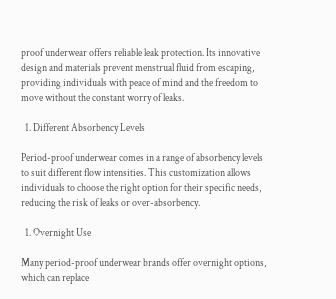proof underwear offers reliable leak protection. Its innovative design and materials prevent menstrual fluid from escaping, providing individuals with peace of mind and the freedom to move without the constant worry of leaks.

  1. Different Absorbency Levels

Period-proof underwear comes in a range of absorbency levels to suit different flow intensities. This customization allows individuals to choose the right option for their specific needs, reducing the risk of leaks or over-absorbency.

  1. Overnight Use

Many period-proof underwear brands offer overnight options, which can replace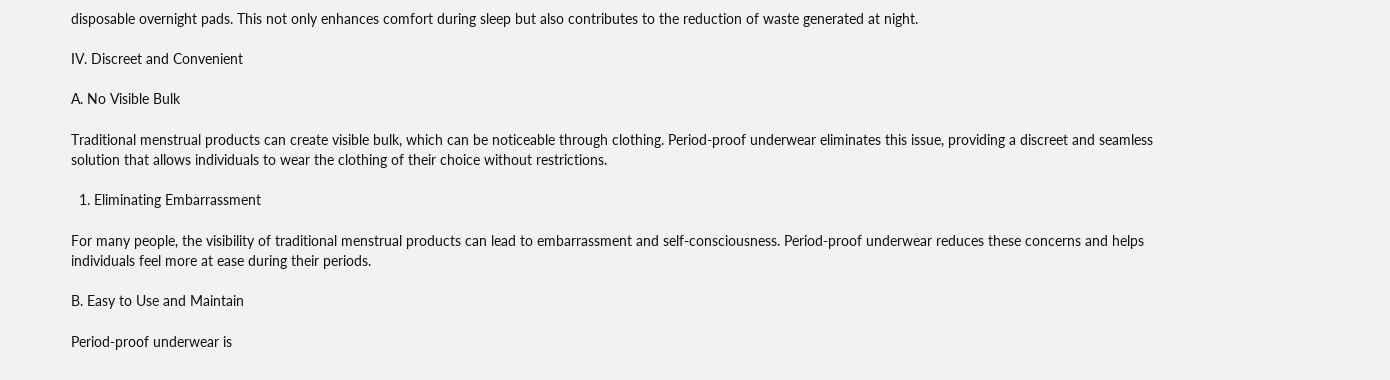disposable overnight pads. This not only enhances comfort during sleep but also contributes to the reduction of waste generated at night.

IV. Discreet and Convenient

A. No Visible Bulk

Traditional menstrual products can create visible bulk, which can be noticeable through clothing. Period-proof underwear eliminates this issue, providing a discreet and seamless solution that allows individuals to wear the clothing of their choice without restrictions.

  1. Eliminating Embarrassment

For many people, the visibility of traditional menstrual products can lead to embarrassment and self-consciousness. Period-proof underwear reduces these concerns and helps individuals feel more at ease during their periods.

B. Easy to Use and Maintain

Period-proof underwear is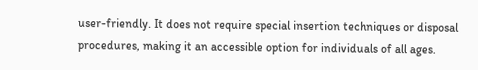user-friendly. It does not require special insertion techniques or disposal procedures, making it an accessible option for individuals of all ages.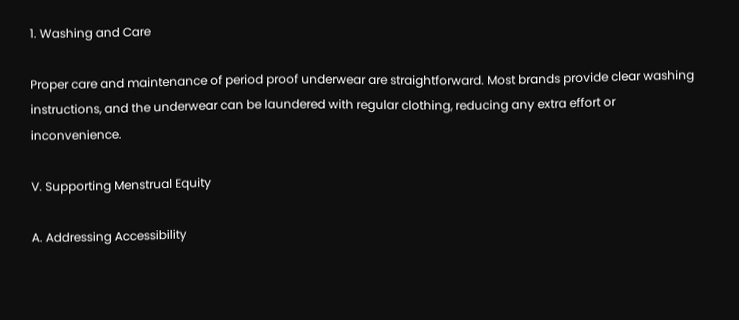1. Washing and Care

Proper care and maintenance of period proof underwear are straightforward. Most brands provide clear washing instructions, and the underwear can be laundered with regular clothing, reducing any extra effort or inconvenience.

V. Supporting Menstrual Equity

A. Addressing Accessibility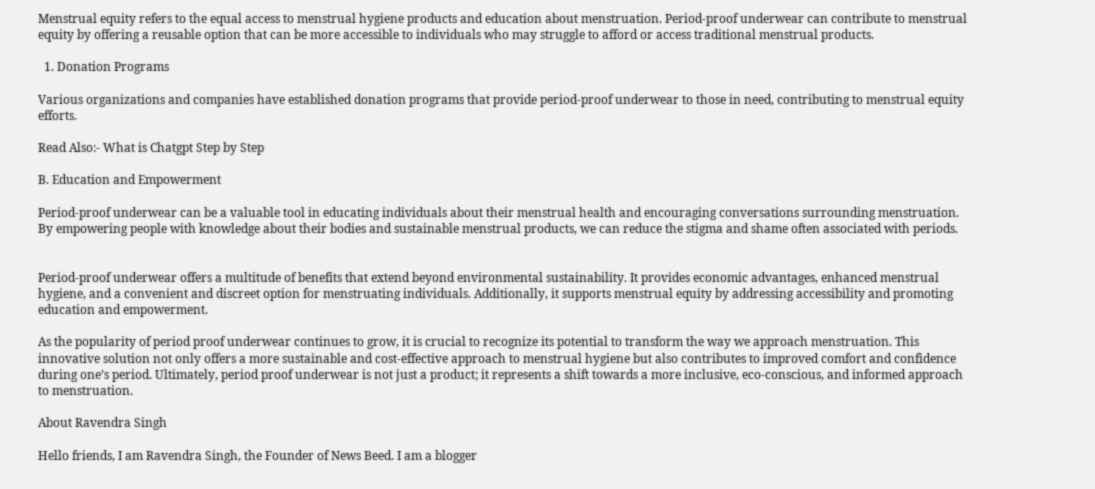Menstrual equity refers to the equal access to menstrual hygiene products and education about menstruation. Period-proof underwear can contribute to menstrual equity by offering a reusable option that can be more accessible to individuals who may struggle to afford or access traditional menstrual products.

  1. Donation Programs

Various organizations and companies have established donation programs that provide period-proof underwear to those in need, contributing to menstrual equity efforts.

Read Also:- What is Chatgpt Step by Step

B. Education and Empowerment

Period-proof underwear can be a valuable tool in educating individuals about their menstrual health and encouraging conversations surrounding menstruation. By empowering people with knowledge about their bodies and sustainable menstrual products, we can reduce the stigma and shame often associated with periods.


Period-proof underwear offers a multitude of benefits that extend beyond environmental sustainability. It provides economic advantages, enhanced menstrual hygiene, and a convenient and discreet option for menstruating individuals. Additionally, it supports menstrual equity by addressing accessibility and promoting education and empowerment.

As the popularity of period proof underwear continues to grow, it is crucial to recognize its potential to transform the way we approach menstruation. This innovative solution not only offers a more sustainable and cost-effective approach to menstrual hygiene but also contributes to improved comfort and confidence during one’s period. Ultimately, period proof underwear is not just a product; it represents a shift towards a more inclusive, eco-conscious, and informed approach to menstruation.

About Ravendra Singh

Hello friends, I am Ravendra Singh, the Founder of News Beed. I am a blogger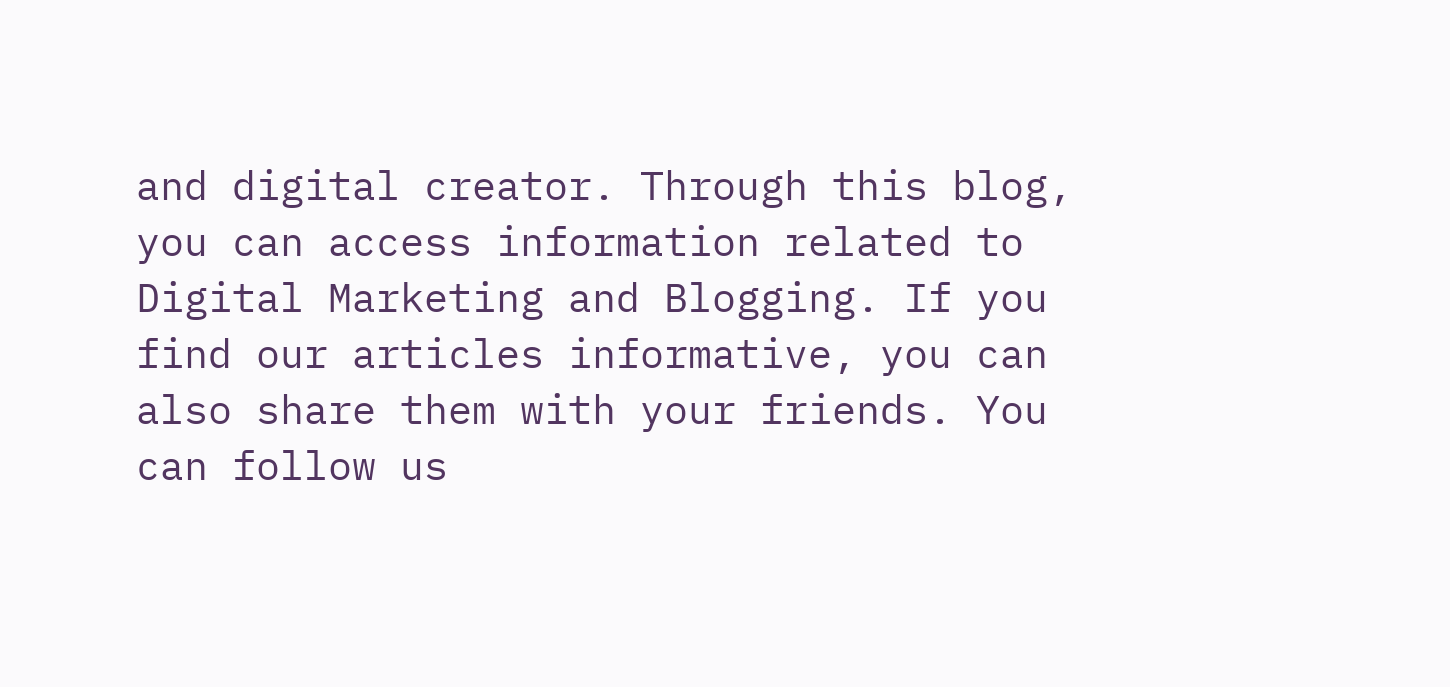and digital creator. Through this blog, you can access information related to Digital Marketing and Blogging. If you find our articles informative, you can also share them with your friends. You can follow us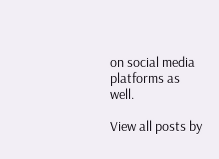on social media platforms as well.

View all posts by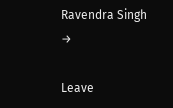Ravendra Singh →

Leave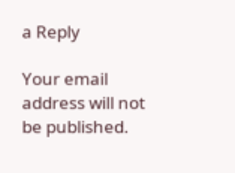a Reply

Your email address will not be published.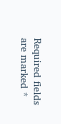Required fields are marked *